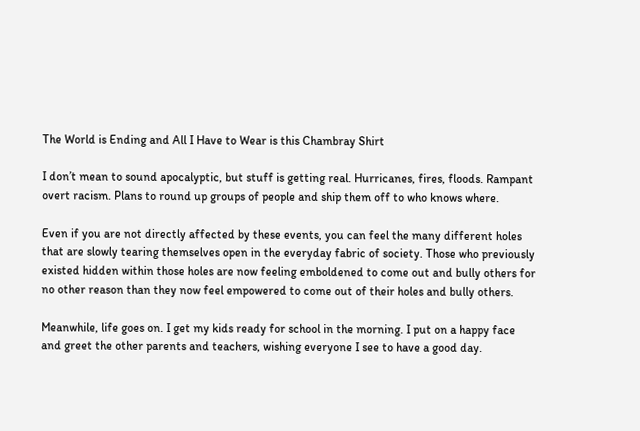The World is Ending and All I Have to Wear is this Chambray Shirt

I don’t mean to sound apocalyptic, but stuff is getting real. Hurricanes, fires, floods. Rampant overt racism. Plans to round up groups of people and ship them off to who knows where.

Even if you are not directly affected by these events, you can feel the many different holes that are slowly tearing themselves open in the everyday fabric of society. Those who previously existed hidden within those holes are now feeling emboldened to come out and bully others for no other reason than they now feel empowered to come out of their holes and bully others.

Meanwhile, life goes on. I get my kids ready for school in the morning. I put on a happy face and greet the other parents and teachers, wishing everyone I see to have a good day.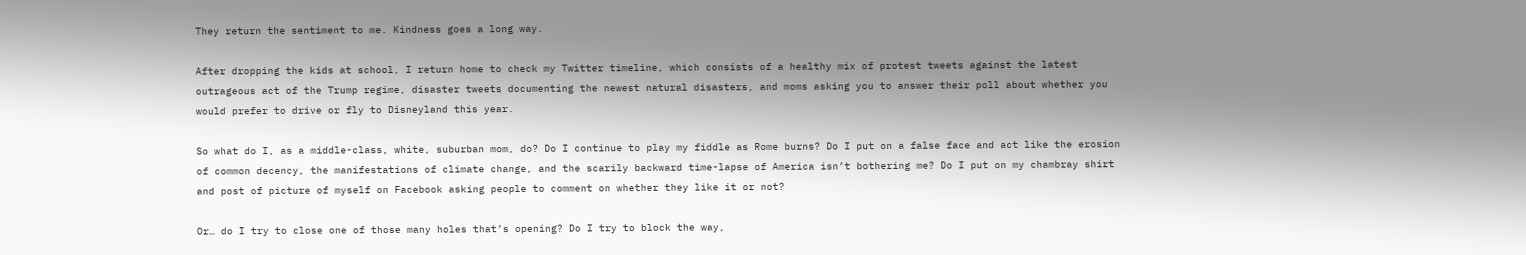They return the sentiment to me. Kindness goes a long way.

After dropping the kids at school, I return home to check my Twitter timeline, which consists of a healthy mix of protest tweets against the latest outrageous act of the Trump regime, disaster tweets documenting the newest natural disasters, and moms asking you to answer their poll about whether you would prefer to drive or fly to Disneyland this year.

So what do I, as a middle-class, white, suburban mom, do? Do I continue to play my fiddle as Rome burns? Do I put on a false face and act like the erosion of common decency, the manifestations of climate change, and the scarily backward time-lapse of America isn’t bothering me? Do I put on my chambray shirt and post of picture of myself on Facebook asking people to comment on whether they like it or not?

Or… do I try to close one of those many holes that’s opening? Do I try to block the way,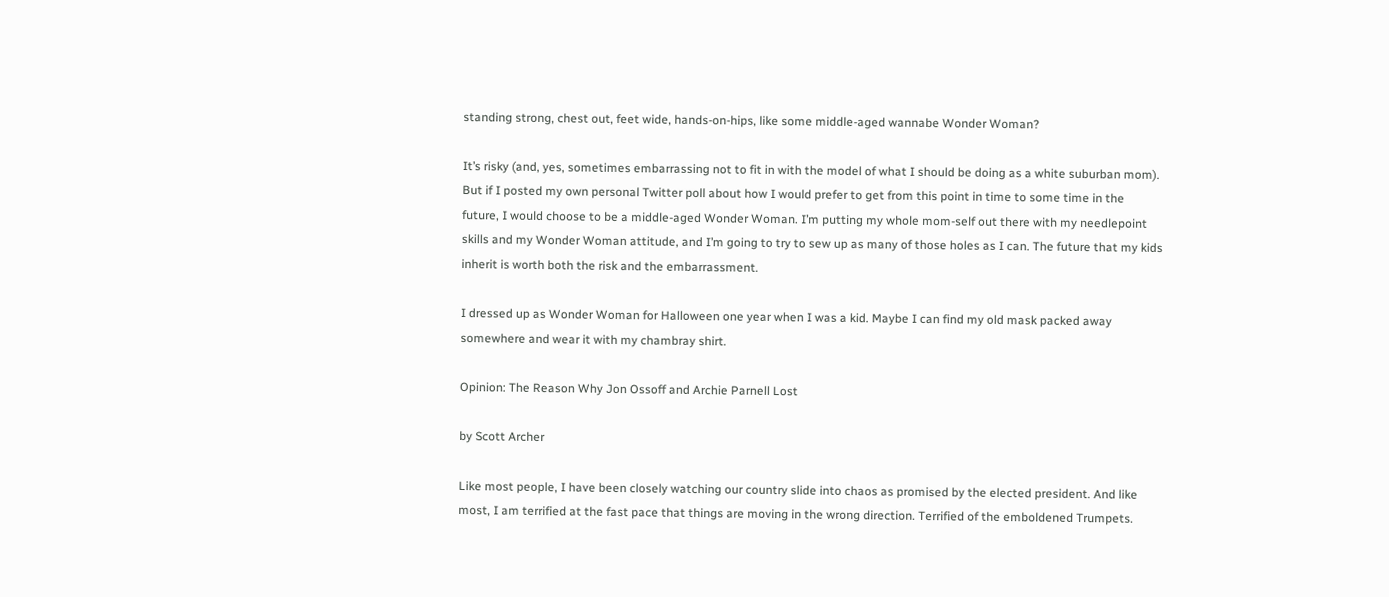standing strong, chest out, feet wide, hands-on-hips, like some middle-aged wannabe Wonder Woman?

It’s risky (and, yes, sometimes embarrassing not to fit in with the model of what I should be doing as a white suburban mom). But if I posted my own personal Twitter poll about how I would prefer to get from this point in time to some time in the future, I would choose to be a middle-aged Wonder Woman. I’m putting my whole mom-self out there with my needlepoint skills and my Wonder Woman attitude, and I’m going to try to sew up as many of those holes as I can. The future that my kids inherit is worth both the risk and the embarrassment.

I dressed up as Wonder Woman for Halloween one year when I was a kid. Maybe I can find my old mask packed away somewhere and wear it with my chambray shirt.

Opinion: The Reason Why Jon Ossoff and Archie Parnell Lost

by Scott Archer

Like most people, I have been closely watching our country slide into chaos as promised by the elected president. And like most, I am terrified at the fast pace that things are moving in the wrong direction. Terrified of the emboldened Trumpets.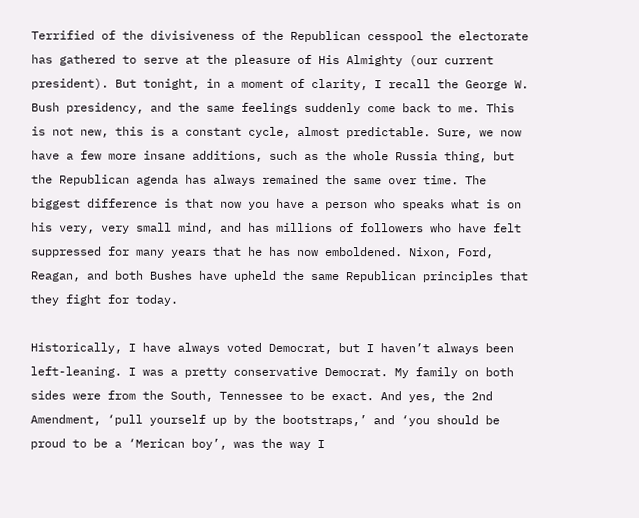Terrified of the divisiveness of the Republican cesspool the electorate has gathered to serve at the pleasure of His Almighty (our current president). But tonight, in a moment of clarity, I recall the George W. Bush presidency, and the same feelings suddenly come back to me. This is not new, this is a constant cycle, almost predictable. Sure, we now have a few more insane additions, such as the whole Russia thing, but the Republican agenda has always remained the same over time. The biggest difference is that now you have a person who speaks what is on his very, very small mind, and has millions of followers who have felt suppressed for many years that he has now emboldened. Nixon, Ford, Reagan, and both Bushes have upheld the same Republican principles that they fight for today.

Historically, I have always voted Democrat, but I haven’t always been left-leaning. I was a pretty conservative Democrat. My family on both sides were from the South, Tennessee to be exact. And yes, the 2nd Amendment, ‘pull yourself up by the bootstraps,’ and ‘you should be proud to be a ‘Merican boy’, was the way I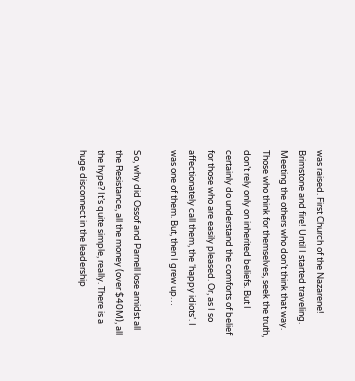was raised. First Church of the Nazarene! Brimstone and fire! Until I started traveling. Meeting the others who don’t think that way. Those who think for themselves, seek the truth, don’t rely only on inherited beliefs. But I certainly do understand the comforts of belief for those who are easily pleased. Or, as I so affectionately call them, the ‘happy idiots’. I was one of them. But, then I grew up…

So, why did Ossof and Parnell lose amidst all the Resistance, all the money (over $40M), all the hype? It’s quite simple, really. There is a huge disconnect in the leadership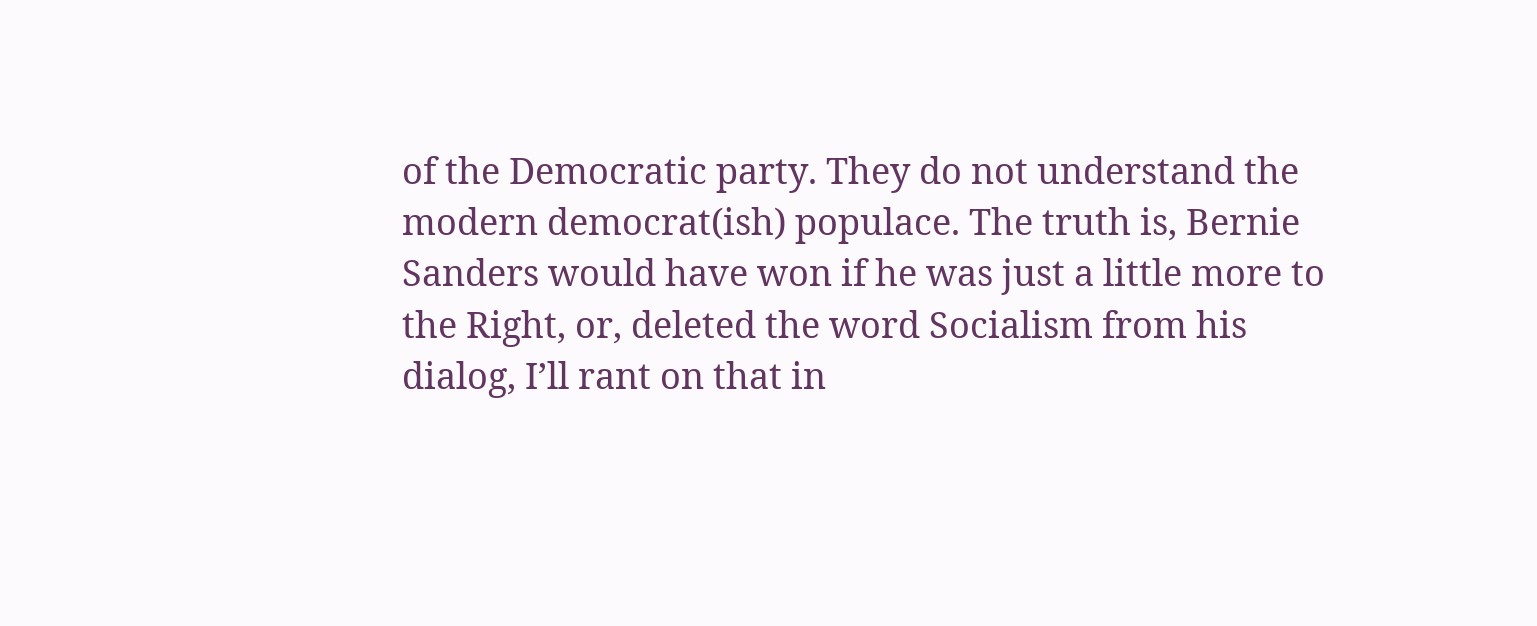of the Democratic party. They do not understand the modern democrat(ish) populace. The truth is, Bernie Sanders would have won if he was just a little more to the Right, or, deleted the word Socialism from his dialog, I’ll rant on that in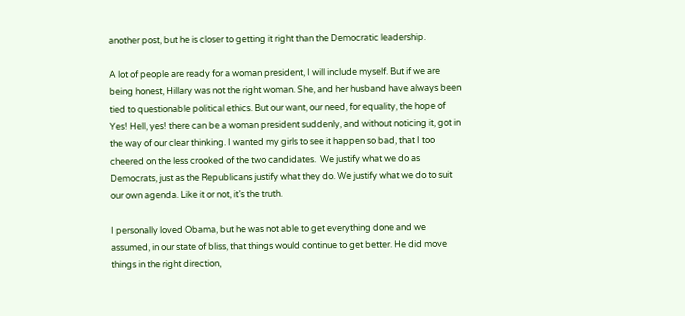another post, but he is closer to getting it right than the Democratic leadership.

A lot of people are ready for a woman president, I will include myself. But if we are being honest, Hillary was not the right woman. She, and her husband have always been tied to questionable political ethics. But our want, our need, for equality, the hope of Yes! Hell, yes! there can be a woman president suddenly, and without noticing it, got in the way of our clear thinking. I wanted my girls to see it happen so bad, that I too cheered on the less crooked of the two candidates.  We justify what we do as Democrats, just as the Republicans justify what they do. We justify what we do to suit our own agenda. Like it or not, it’s the truth.

I personally loved Obama, but he was not able to get everything done and we assumed, in our state of bliss, that things would continue to get better. He did move things in the right direction,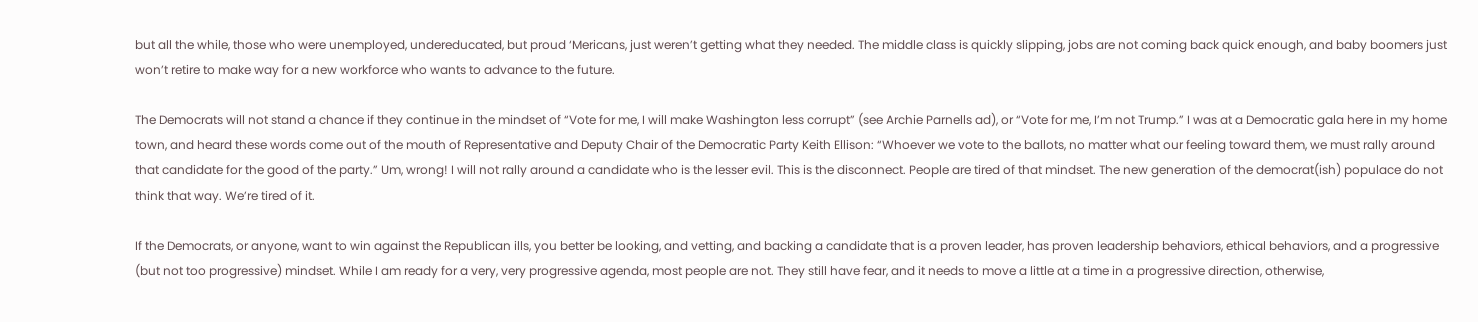but all the while, those who were unemployed, undereducated, but proud ‘Mericans, just weren’t getting what they needed. The middle class is quickly slipping, jobs are not coming back quick enough, and baby boomers just won’t retire to make way for a new workforce who wants to advance to the future.

The Democrats will not stand a chance if they continue in the mindset of “Vote for me, I will make Washington less corrupt” (see Archie Parnells ad), or “Vote for me, I’m not Trump.” I was at a Democratic gala here in my home town, and heard these words come out of the mouth of Representative and Deputy Chair of the Democratic Party Keith Ellison: “Whoever we vote to the ballots, no matter what our feeling toward them, we must rally around that candidate for the good of the party.” Um, wrong! I will not rally around a candidate who is the lesser evil. This is the disconnect. People are tired of that mindset. The new generation of the democrat(ish) populace do not think that way. We’re tired of it.

If the Democrats, or anyone, want to win against the Republican ills, you better be looking, and vetting, and backing a candidate that is a proven leader, has proven leadership behaviors, ethical behaviors, and a progressive (but not too progressive) mindset. While I am ready for a very, very progressive agenda, most people are not. They still have fear, and it needs to move a little at a time in a progressive direction, otherwise,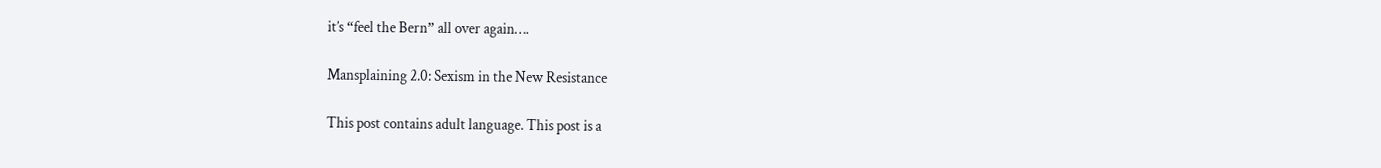it’s “feel the Bern” all over again….

Mansplaining 2.0: Sexism in the New Resistance

This post contains adult language. This post is a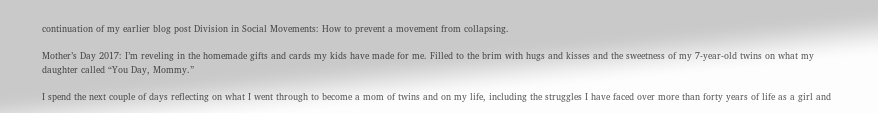continuation of my earlier blog post Division in Social Movements: How to prevent a movement from collapsing.

Mother’s Day 2017: I’m reveling in the homemade gifts and cards my kids have made for me. Filled to the brim with hugs and kisses and the sweetness of my 7-year-old twins on what my daughter called “You Day, Mommy.”

I spend the next couple of days reflecting on what I went through to become a mom of twins and on my life, including the struggles I have faced over more than forty years of life as a girl and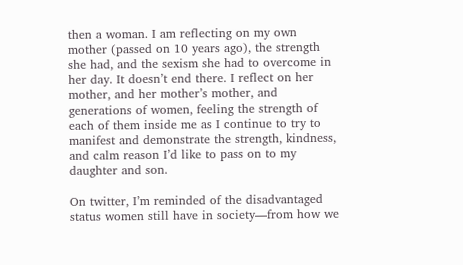then a woman. I am reflecting on my own mother (passed on 10 years ago), the strength she had, and the sexism she had to overcome in her day. It doesn’t end there. I reflect on her mother, and her mother’s mother, and generations of women, feeling the strength of each of them inside me as I continue to try to manifest and demonstrate the strength, kindness, and calm reason I’d like to pass on to my daughter and son.

On twitter, I’m reminded of the disadvantaged status women still have in society—from how we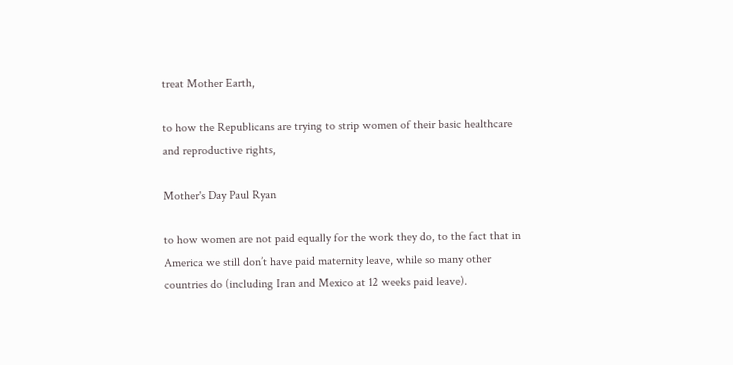treat Mother Earth,

to how the Republicans are trying to strip women of their basic healthcare and reproductive rights,

Mother's Day Paul Ryan

to how women are not paid equally for the work they do, to the fact that in America we still don’t have paid maternity leave, while so many other countries do (including Iran and Mexico at 12 weeks paid leave).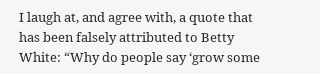I laugh at, and agree with, a quote that has been falsely attributed to Betty White: “Why do people say ‘grow some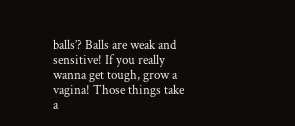balls’? Balls are weak and sensitive! If you really wanna get tough, grow a vagina! Those things take a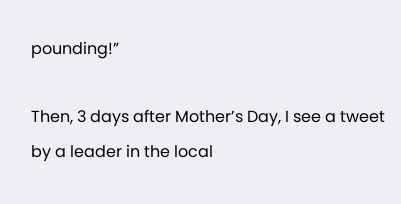pounding!”

Then, 3 days after Mother’s Day, I see a tweet by a leader in the local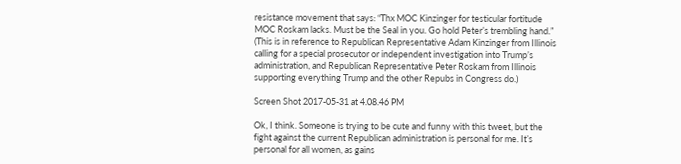resistance movement that says: “Thx MOC Kinzinger for testicular fortitude MOC Roskam lacks. Must be the Seal in you. Go hold Peter’s trembling hand.” (This is in reference to Republican Representative Adam Kinzinger from Illinois calling for a special prosecutor or independent investigation into Trump’s administration, and Republican Representative Peter Roskam from Illinois supporting everything Trump and the other Repubs in Congress do.)

Screen Shot 2017-05-31 at 4.08.46 PM

Ok, I think. Someone is trying to be cute and funny with this tweet, but the fight against the current Republican administration is personal for me. It’s personal for all women, as gains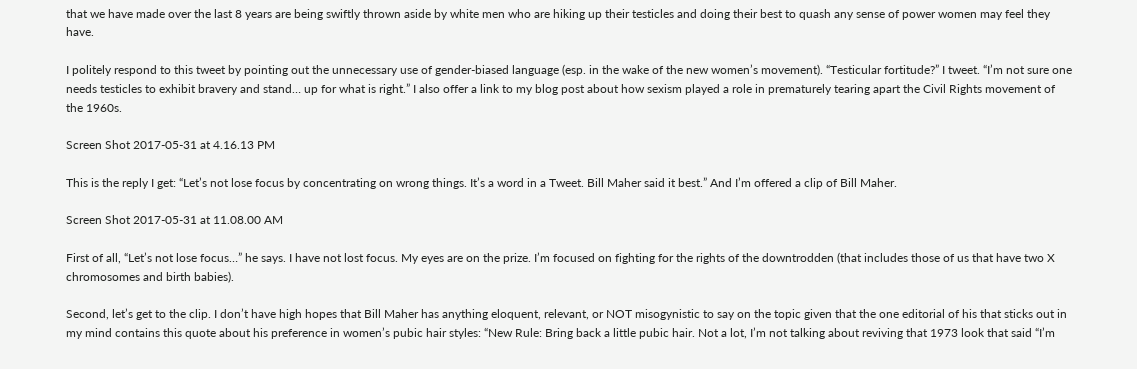that we have made over the last 8 years are being swiftly thrown aside by white men who are hiking up their testicles and doing their best to quash any sense of power women may feel they have.

I politely respond to this tweet by pointing out the unnecessary use of gender-biased language (esp. in the wake of the new women’s movement). “Testicular fortitude?” I tweet. “I’m not sure one needs testicles to exhibit bravery and stand… up for what is right.” I also offer a link to my blog post about how sexism played a role in prematurely tearing apart the Civil Rights movement of the 1960s.

Screen Shot 2017-05-31 at 4.16.13 PM

This is the reply I get: “Let’s not lose focus by concentrating on wrong things. It’s a word in a Tweet. Bill Maher said it best.” And I’m offered a clip of Bill Maher.

Screen Shot 2017-05-31 at 11.08.00 AM

First of all, “Let’s not lose focus…” he says. I have not lost focus. My eyes are on the prize. I’m focused on fighting for the rights of the downtrodden (that includes those of us that have two X chromosomes and birth babies).

Second, let’s get to the clip. I don’t have high hopes that Bill Maher has anything eloquent, relevant, or NOT misogynistic to say on the topic given that the one editorial of his that sticks out in my mind contains this quote about his preference in women’s pubic hair styles: “New Rule: Bring back a little pubic hair. Not a lot, I’m not talking about reviving that 1973 look that said “I’m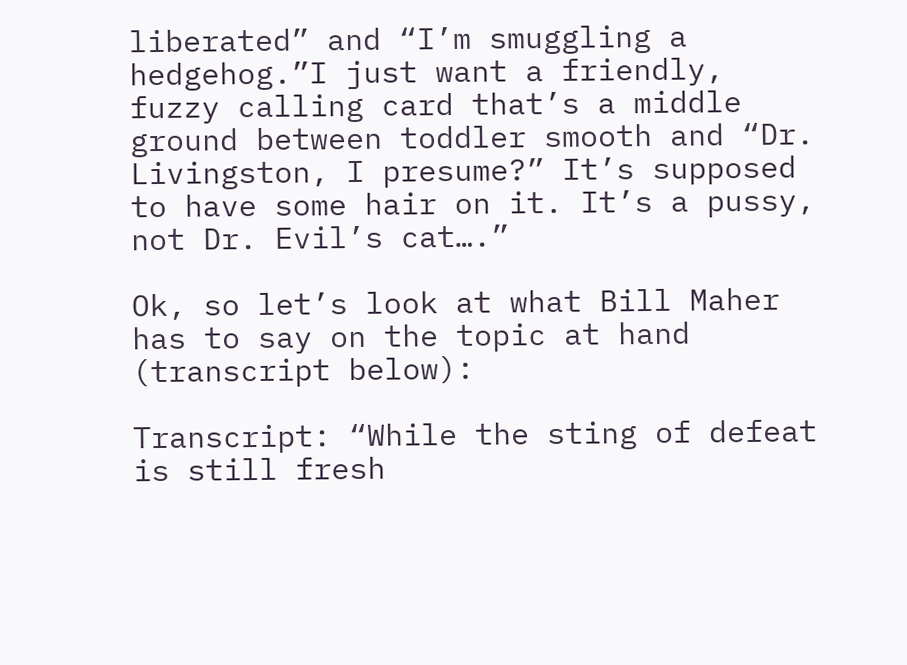liberated” and “I’m smuggling a hedgehog.”I just want a friendly, fuzzy calling card that’s a middle ground between toddler smooth and “Dr. Livingston, I presume?” It’s supposed to have some hair on it. It’s a pussy, not Dr. Evil’s cat….”

Ok, so let’s look at what Bill Maher has to say on the topic at hand (transcript below):

Transcript: “While the sting of defeat is still fresh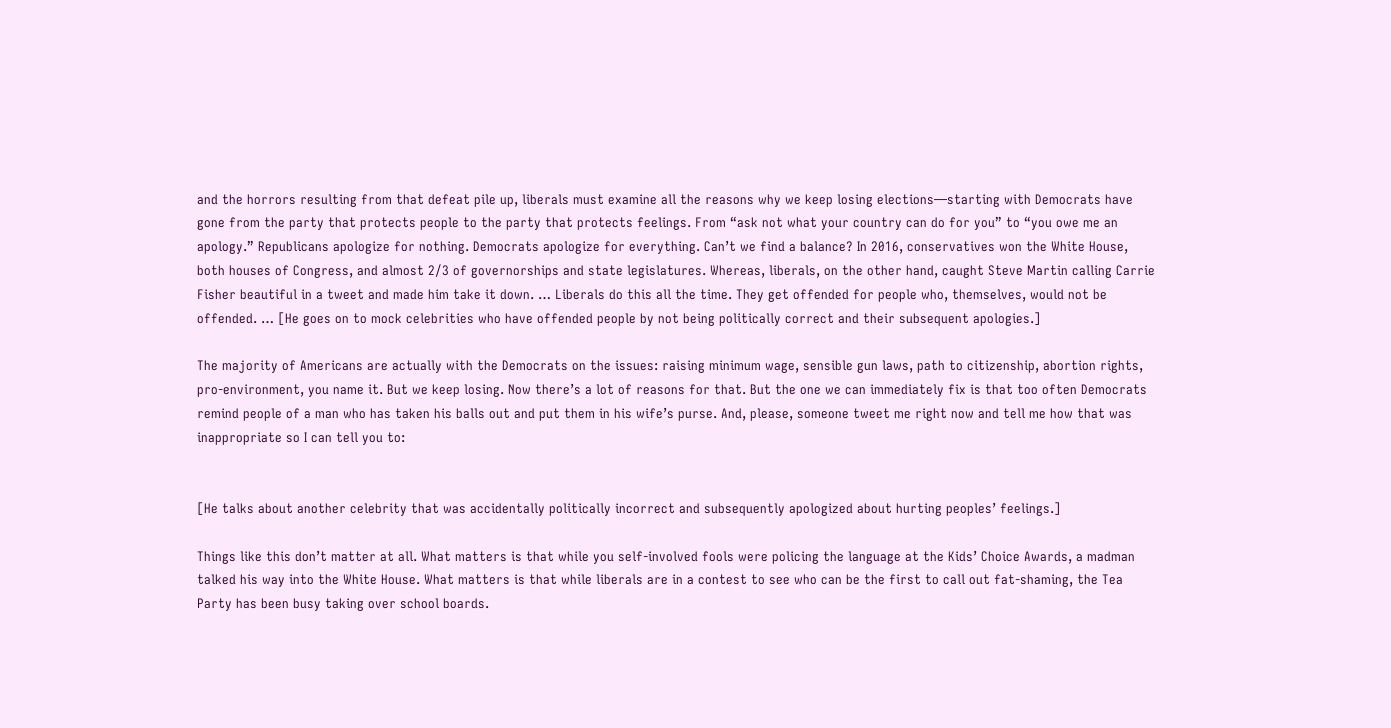and the horrors resulting from that defeat pile up, liberals must examine all the reasons why we keep losing elections—starting with Democrats have gone from the party that protects people to the party that protects feelings. From “ask not what your country can do for you” to “you owe me an apology.” Republicans apologize for nothing. Democrats apologize for everything. Can’t we find a balance? In 2016, conservatives won the White House, both houses of Congress, and almost 2/3 of governorships and state legislatures. Whereas, liberals, on the other hand, caught Steve Martin calling Carrie Fisher beautiful in a tweet and made him take it down. … Liberals do this all the time. They get offended for people who, themselves, would not be offended. … [He goes on to mock celebrities who have offended people by not being politically correct and their subsequent apologies.]

The majority of Americans are actually with the Democrats on the issues: raising minimum wage, sensible gun laws, path to citizenship, abortion rights, pro-environment, you name it. But we keep losing. Now there’s a lot of reasons for that. But the one we can immediately fix is that too often Democrats remind people of a man who has taken his balls out and put them in his wife’s purse. And, please, someone tweet me right now and tell me how that was inappropriate so I can tell you to:


[He talks about another celebrity that was accidentally politically incorrect and subsequently apologized about hurting peoples’ feelings.]

Things like this don’t matter at all. What matters is that while you self-involved fools were policing the language at the Kids’ Choice Awards, a madman talked his way into the White House. What matters is that while liberals are in a contest to see who can be the first to call out fat-shaming, the Tea Party has been busy taking over school boards.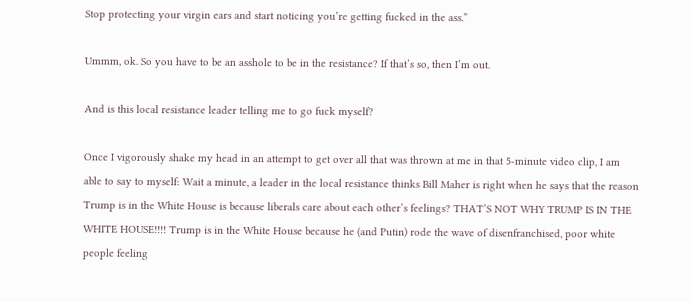Stop protecting your virgin ears and start noticing you’re getting fucked in the ass.”

Ummm, ok. So you have to be an asshole to be in the resistance? If that’s so, then I’m out.

And is this local resistance leader telling me to go fuck myself?

Once I vigorously shake my head in an attempt to get over all that was thrown at me in that 5-minute video clip, I am able to say to myself: Wait a minute, a leader in the local resistance thinks Bill Maher is right when he says that the reason Trump is in the White House is because liberals care about each other’s feelings? THAT’S NOT WHY TRUMP IS IN THE WHITE HOUSE!!!! Trump is in the White House because he (and Putin) rode the wave of disenfranchised, poor white people feeling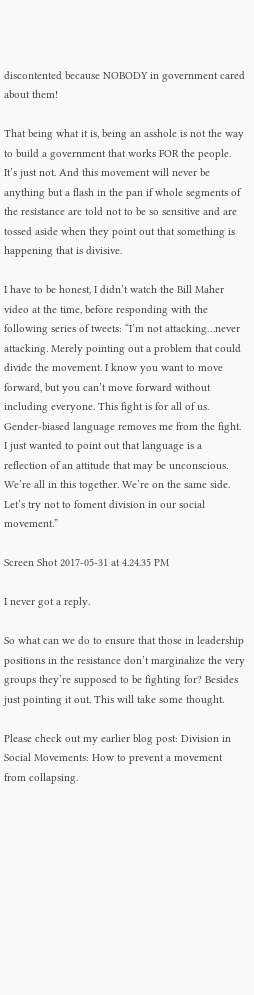discontented because NOBODY in government cared about them!

That being what it is, being an asshole is not the way to build a government that works FOR the people. It’s just not. And this movement will never be anything but a flash in the pan if whole segments of the resistance are told not to be so sensitive and are tossed aside when they point out that something is happening that is divisive.

I have to be honest, I didn’t watch the Bill Maher video at the time, before responding with the following series of tweets: “I’m not attacking…never attacking. Merely pointing out a problem that could divide the movement. I know you want to move forward, but you can’t move forward without including everyone. This fight is for all of us. Gender-biased language removes me from the fight. I just wanted to point out that language is a reflection of an attitude that may be unconscious. We’re all in this together. We’re on the same side. Let’s try not to foment division in our social movement.”

Screen Shot 2017-05-31 at 4.24.35 PM

I never got a reply.

So what can we do to ensure that those in leadership positions in the resistance don’t marginalize the very groups they’re supposed to be fighting for? Besides just pointing it out. This will take some thought.

Please check out my earlier blog post: Division in Social Movements: How to prevent a movement from collapsing.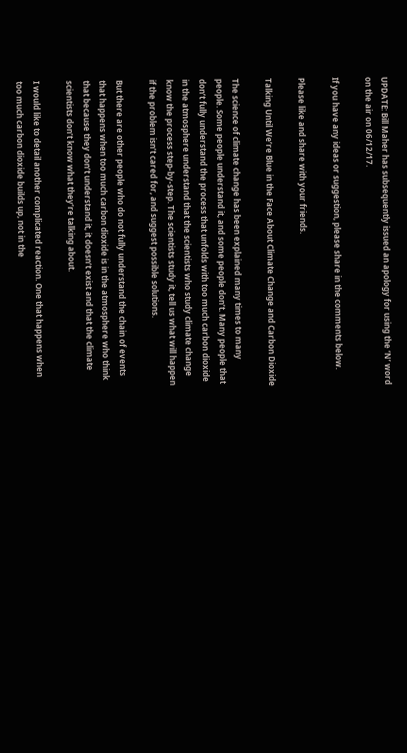UPDATE: Bill Maher has subsequently issued an apology for using the ‘N’ word on the air on 06/12/17.

If you have any ideas or suggestion, please share in the comments below.

Please like and share with your friends.

Talking Until We’re Blue in the Face About Climate Change and Carbon Dioxide

The science of climate change has been explained many times to many people. Some people understand it, and some people don’t. Many people that don’t fully understand the process that unfolds with too much carbon dioxide in the atmosphere understand that the scientists who study climate change know the process step-by-step. The scientists study it, tell us what will happen if the problem isn’t cared for, and suggest possible solutions.

But there are other people who do not fully understand the chain of events that happens when too much carbon dioxide is in the atmosphere who think that because they don’t understand it, it doesn’t exist and that the climate scientists don’t know what they’re talking about.

I would like to detail another complicated reaction. One that happens when too much carbon dioxide builds up, not in the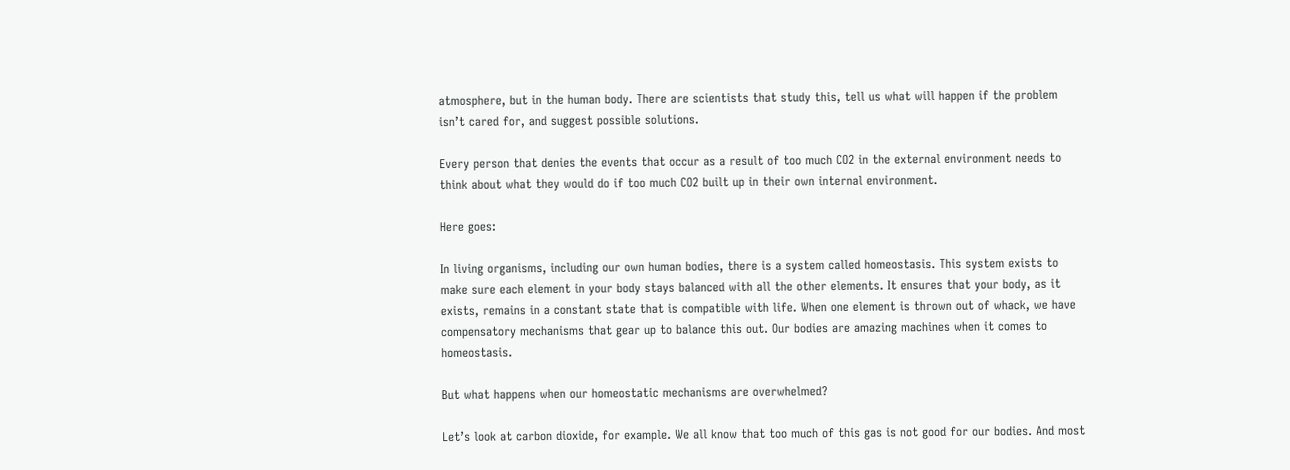atmosphere, but in the human body. There are scientists that study this, tell us what will happen if the problem isn’t cared for, and suggest possible solutions.

Every person that denies the events that occur as a result of too much CO2 in the external environment needs to think about what they would do if too much CO2 built up in their own internal environment.

Here goes:

In living organisms, including our own human bodies, there is a system called homeostasis. This system exists to make sure each element in your body stays balanced with all the other elements. It ensures that your body, as it exists, remains in a constant state that is compatible with life. When one element is thrown out of whack, we have compensatory mechanisms that gear up to balance this out. Our bodies are amazing machines when it comes to homeostasis.

But what happens when our homeostatic mechanisms are overwhelmed?

Let’s look at carbon dioxide, for example. We all know that too much of this gas is not good for our bodies. And most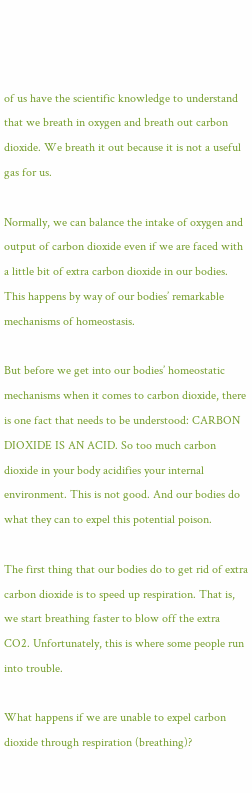of us have the scientific knowledge to understand that we breath in oxygen and breath out carbon dioxide. We breath it out because it is not a useful gas for us.

Normally, we can balance the intake of oxygen and output of carbon dioxide even if we are faced with a little bit of extra carbon dioxide in our bodies. This happens by way of our bodies’ remarkable mechanisms of homeostasis.

But before we get into our bodies’ homeostatic mechanisms when it comes to carbon dioxide, there is one fact that needs to be understood: CARBON DIOXIDE IS AN ACID. So too much carbon dioxide in your body acidifies your internal environment. This is not good. And our bodies do what they can to expel this potential poison.

The first thing that our bodies do to get rid of extra carbon dioxide is to speed up respiration. That is, we start breathing faster to blow off the extra CO2. Unfortunately, this is where some people run into trouble.

What happens if we are unable to expel carbon dioxide through respiration (breathing)?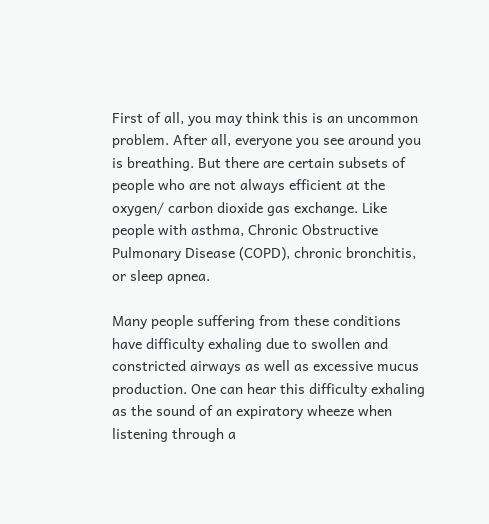First of all, you may think this is an uncommon problem. After all, everyone you see around you is breathing. But there are certain subsets of people who are not always efficient at the oxygen/ carbon dioxide gas exchange. Like people with asthma, Chronic Obstructive Pulmonary Disease (COPD), chronic bronchitis, or sleep apnea.

Many people suffering from these conditions have difficulty exhaling due to swollen and constricted airways as well as excessive mucus production. One can hear this difficulty exhaling as the sound of an expiratory wheeze when listening through a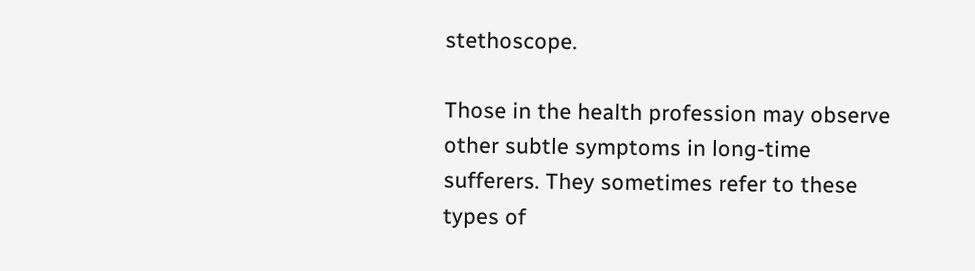stethoscope.

Those in the health profession may observe other subtle symptoms in long-time sufferers. They sometimes refer to these types of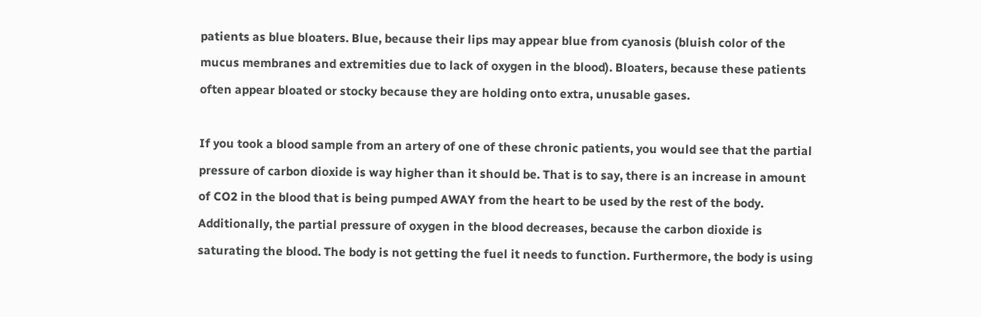patients as blue bloaters. Blue, because their lips may appear blue from cyanosis (bluish color of the mucus membranes and extremities due to lack of oxygen in the blood). Bloaters, because these patients often appear bloated or stocky because they are holding onto extra, unusable gases.

If you took a blood sample from an artery of one of these chronic patients, you would see that the partial pressure of carbon dioxide is way higher than it should be. That is to say, there is an increase in amount of CO2 in the blood that is being pumped AWAY from the heart to be used by the rest of the body. Additionally, the partial pressure of oxygen in the blood decreases, because the carbon dioxide is saturating the blood. The body is not getting the fuel it needs to function. Furthermore, the body is using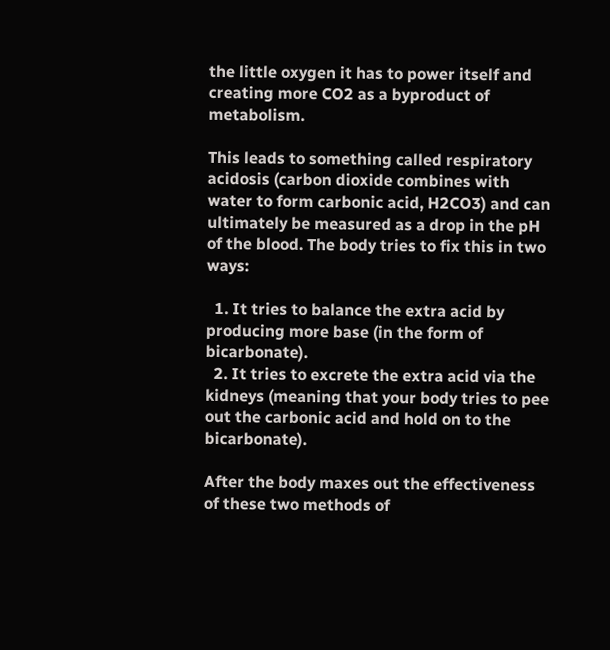the little oxygen it has to power itself and creating more CO2 as a byproduct of metabolism.

This leads to something called respiratory acidosis (carbon dioxide combines with water to form carbonic acid, H2CO3) and can ultimately be measured as a drop in the pH of the blood. The body tries to fix this in two ways:

  1. It tries to balance the extra acid by producing more base (in the form of bicarbonate).
  2. It tries to excrete the extra acid via the kidneys (meaning that your body tries to pee out the carbonic acid and hold on to the bicarbonate).

After the body maxes out the effectiveness of these two methods of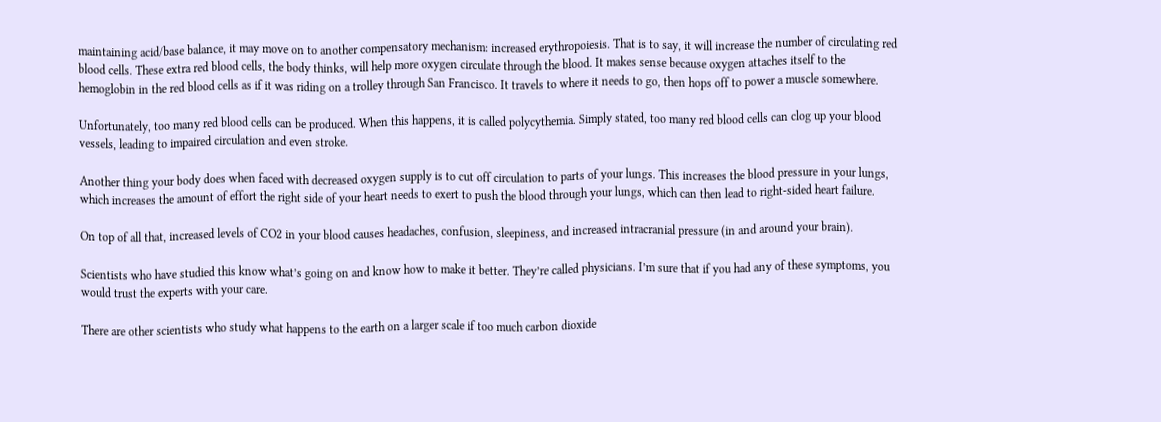maintaining acid/base balance, it may move on to another compensatory mechanism: increased erythropoiesis. That is to say, it will increase the number of circulating red blood cells. These extra red blood cells, the body thinks, will help more oxygen circulate through the blood. It makes sense because oxygen attaches itself to the hemoglobin in the red blood cells as if it was riding on a trolley through San Francisco. It travels to where it needs to go, then hops off to power a muscle somewhere.

Unfortunately, too many red blood cells can be produced. When this happens, it is called polycythemia. Simply stated, too many red blood cells can clog up your blood vessels, leading to impaired circulation and even stroke.

Another thing your body does when faced with decreased oxygen supply is to cut off circulation to parts of your lungs. This increases the blood pressure in your lungs, which increases the amount of effort the right side of your heart needs to exert to push the blood through your lungs, which can then lead to right-sided heart failure.

On top of all that, increased levels of CO2 in your blood causes headaches, confusion, sleepiness, and increased intracranial pressure (in and around your brain).

Scientists who have studied this know what’s going on and know how to make it better. They’re called physicians. I’m sure that if you had any of these symptoms, you would trust the experts with your care.

There are other scientists who study what happens to the earth on a larger scale if too much carbon dioxide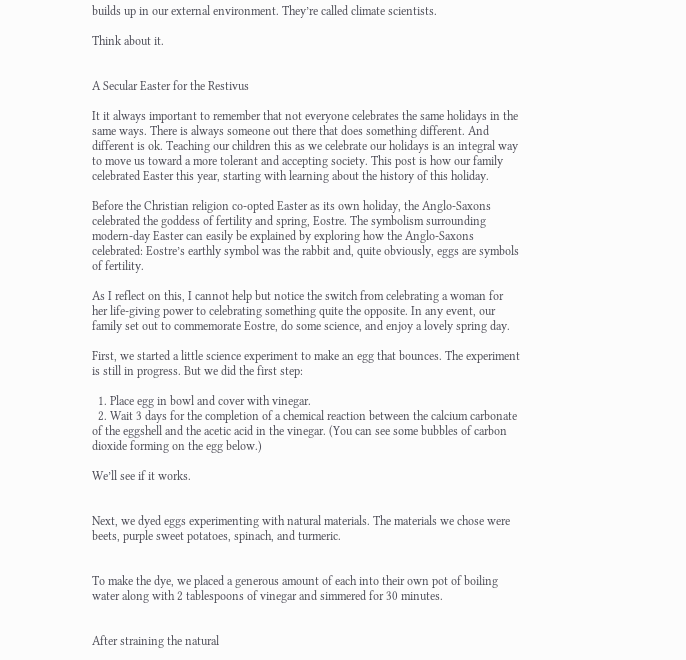builds up in our external environment. They’re called climate scientists.

Think about it.


A Secular Easter for the Restivus

It it always important to remember that not everyone celebrates the same holidays in the same ways. There is always someone out there that does something different. And different is ok. Teaching our children this as we celebrate our holidays is an integral way to move us toward a more tolerant and accepting society. This post is how our family celebrated Easter this year, starting with learning about the history of this holiday.

Before the Christian religion co-opted Easter as its own holiday, the Anglo-Saxons celebrated the goddess of fertility and spring, Eostre. The symbolism surrounding modern-day Easter can easily be explained by exploring how the Anglo-Saxons celebrated: Eostre’s earthly symbol was the rabbit and, quite obviously, eggs are symbols of fertility.

As I reflect on this, I cannot help but notice the switch from celebrating a woman for her life-giving power to celebrating something quite the opposite. In any event, our family set out to commemorate Eostre, do some science, and enjoy a lovely spring day.

First, we started a little science experiment to make an egg that bounces. The experiment is still in progress. But we did the first step:

  1. Place egg in bowl and cover with vinegar.
  2. Wait 3 days for the completion of a chemical reaction between the calcium carbonate of the eggshell and the acetic acid in the vinegar. (You can see some bubbles of carbon dioxide forming on the egg below.)

We’ll see if it works.


Next, we dyed eggs experimenting with natural materials. The materials we chose were beets, purple sweet potatoes, spinach, and turmeric.


To make the dye, we placed a generous amount of each into their own pot of boiling water along with 2 tablespoons of vinegar and simmered for 30 minutes.


After straining the natural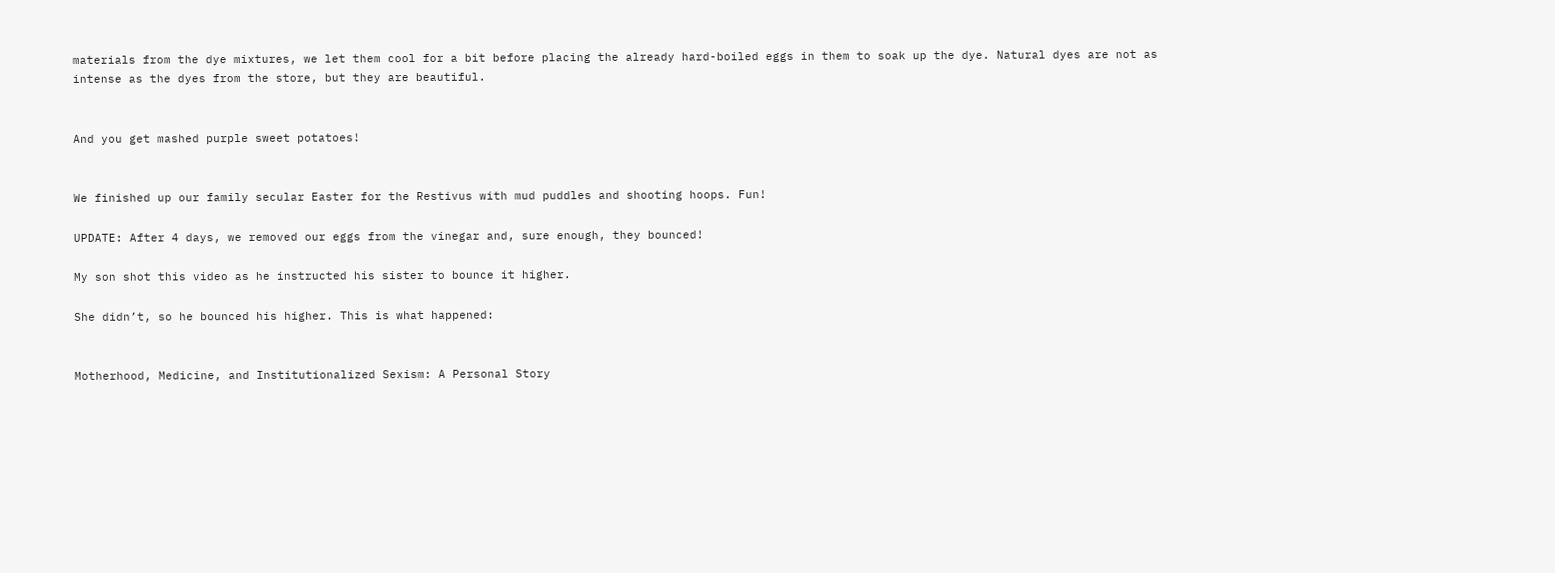materials from the dye mixtures, we let them cool for a bit before placing the already hard-boiled eggs in them to soak up the dye. Natural dyes are not as intense as the dyes from the store, but they are beautiful.


And you get mashed purple sweet potatoes!


We finished up our family secular Easter for the Restivus with mud puddles and shooting hoops. Fun!

UPDATE: After 4 days, we removed our eggs from the vinegar and, sure enough, they bounced!

My son shot this video as he instructed his sister to bounce it higher.

She didn’t, so he bounced his higher. This is what happened:


Motherhood, Medicine, and Institutionalized Sexism: A Personal Story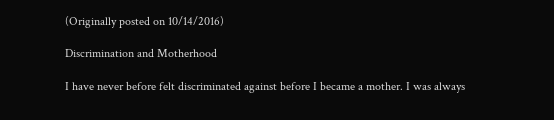(Originally posted on 10/14/2016)

Discrimination and Motherhood

I have never before felt discriminated against before I became a mother. I was always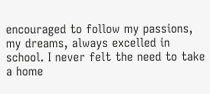encouraged to follow my passions, my dreams, always excelled in school. I never felt the need to take a home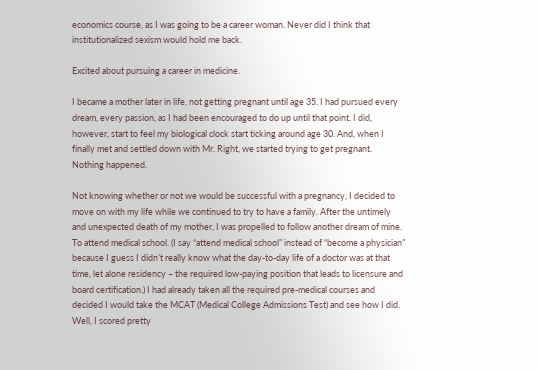economics course, as I was going to be a career woman. Never did I think that institutionalized sexism would hold me back.

Excited about pursuing a career in medicine.

I became a mother later in life, not getting pregnant until age 35. I had pursued every dream, every passion, as I had been encouraged to do up until that point. I did, however, start to feel my biological clock start ticking around age 30. And, when I finally met and settled down with Mr. Right, we started trying to get pregnant. Nothing happened.

Not knowing whether or not we would be successful with a pregnancy, I decided to move on with my life while we continued to try to have a family. After the untimely and unexpected death of my mother, I was propelled to follow another dream of mine. To attend medical school. (I say “attend medical school” instead of “become a physician” because I guess I didn’t really know what the day-to-day life of a doctor was at that time, let alone residency – the required low-paying position that leads to licensure and board certification.) I had already taken all the required pre-medical courses and decided I would take the MCAT (Medical College Admissions Test) and see how I did. Well, I scored pretty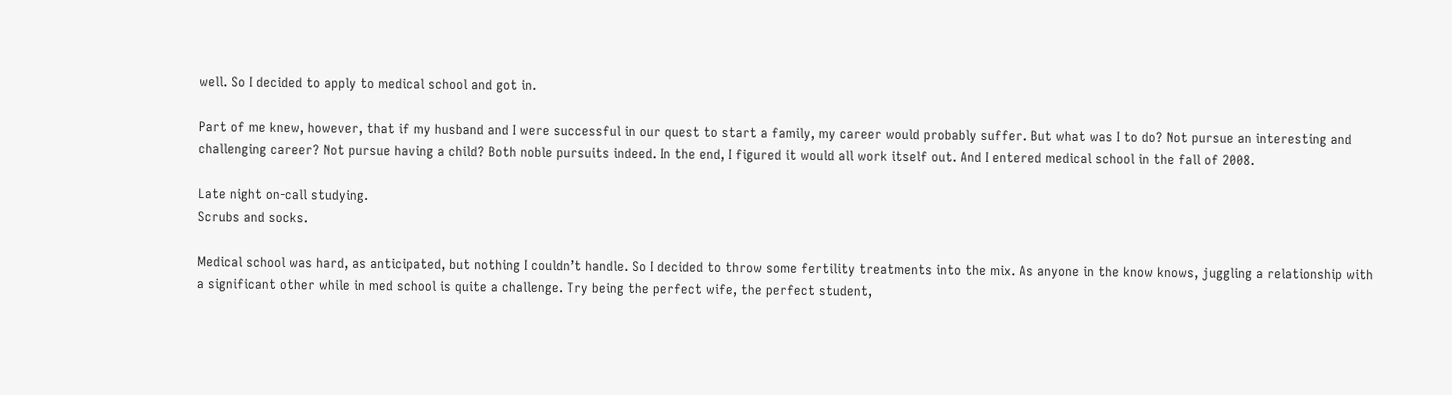well. So I decided to apply to medical school and got in.

Part of me knew, however, that if my husband and I were successful in our quest to start a family, my career would probably suffer. But what was I to do? Not pursue an interesting and challenging career? Not pursue having a child? Both noble pursuits indeed. In the end, I figured it would all work itself out. And I entered medical school in the fall of 2008.

Late night on-call studying.
Scrubs and socks.

Medical school was hard, as anticipated, but nothing I couldn’t handle. So I decided to throw some fertility treatments into the mix. As anyone in the know knows, juggling a relationship with a significant other while in med school is quite a challenge. Try being the perfect wife, the perfect student,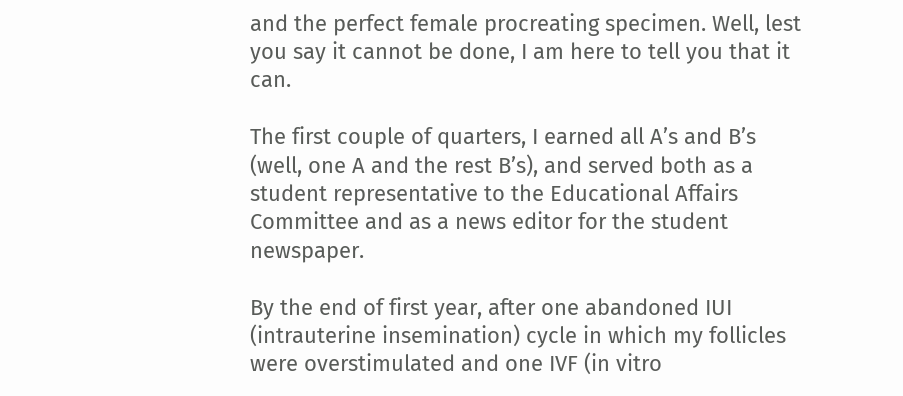and the perfect female procreating specimen. Well, lest you say it cannot be done, I am here to tell you that it can.

The first couple of quarters, I earned all A’s and B’s (well, one A and the rest B’s), and served both as a student representative to the Educational Affairs Committee and as a news editor for the student newspaper.

By the end of first year, after one abandoned IUI (intrauterine insemination) cycle in which my follicles were overstimulated and one IVF (in vitro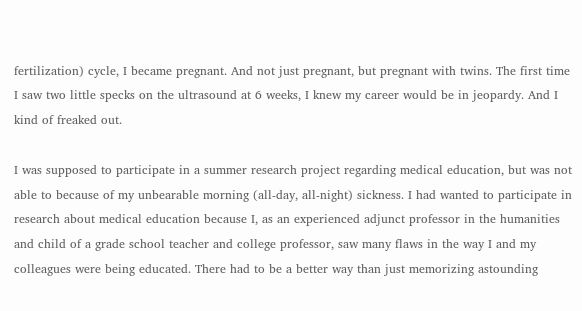fertilization) cycle, I became pregnant. And not just pregnant, but pregnant with twins. The first time I saw two little specks on the ultrasound at 6 weeks, I knew my career would be in jeopardy. And I kind of freaked out.

I was supposed to participate in a summer research project regarding medical education, but was not able to because of my unbearable morning (all-day, all-night) sickness. I had wanted to participate in research about medical education because I, as an experienced adjunct professor in the humanities and child of a grade school teacher and college professor, saw many flaws in the way I and my colleagues were being educated. There had to be a better way than just memorizing astounding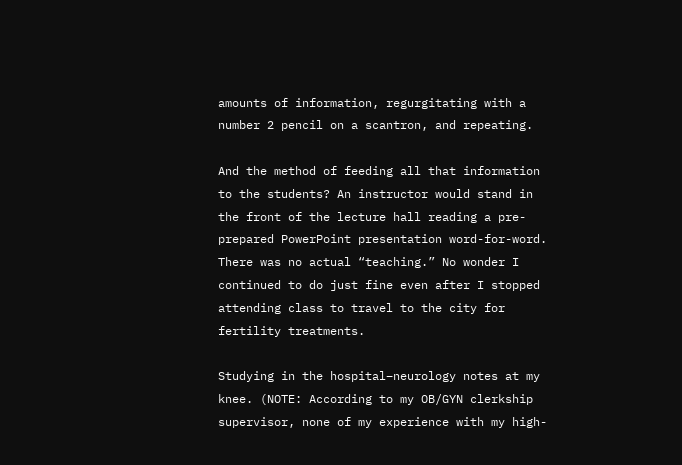amounts of information, regurgitating with a number 2 pencil on a scantron, and repeating.

And the method of feeding all that information to the students? An instructor would stand in the front of the lecture hall reading a pre-prepared PowerPoint presentation word-for-word. There was no actual “teaching.” No wonder I continued to do just fine even after I stopped attending class to travel to the city for fertility treatments.

Studying in the hospital–neurology notes at my knee. (NOTE: According to my OB/GYN clerkship supervisor, none of my experience with my high-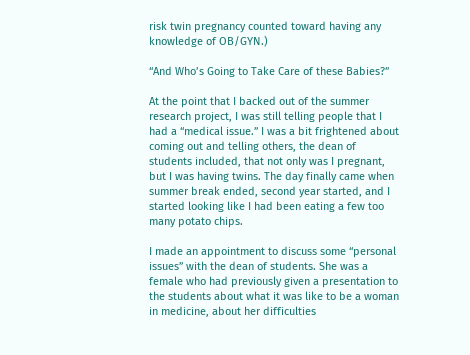risk twin pregnancy counted toward having any knowledge of OB/GYN.)

“And Who’s Going to Take Care of these Babies?”

At the point that I backed out of the summer research project, I was still telling people that I had a “medical issue.” I was a bit frightened about coming out and telling others, the dean of students included, that not only was I pregnant, but I was having twins. The day finally came when summer break ended, second year started, and I started looking like I had been eating a few too many potato chips.

I made an appointment to discuss some “personal issues” with the dean of students. She was a female who had previously given a presentation to the students about what it was like to be a woman in medicine, about her difficulties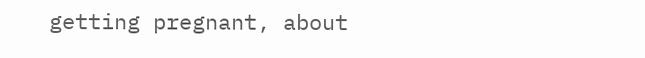getting pregnant, about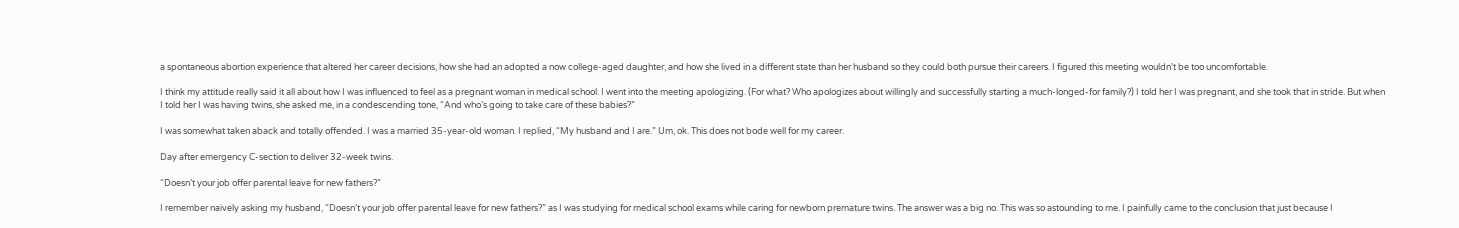a spontaneous abortion experience that altered her career decisions, how she had an adopted a now college-aged daughter, and how she lived in a different state than her husband so they could both pursue their careers. I figured this meeting wouldn’t be too uncomfortable.

I think my attitude really said it all about how I was influenced to feel as a pregnant woman in medical school. I went into the meeting apologizing. (For what? Who apologizes about willingly and successfully starting a much-longed-for family?) I told her I was pregnant, and she took that in stride. But when I told her I was having twins, she asked me, in a condescending tone, “And who’s going to take care of these babies?”

I was somewhat taken aback and totally offended. I was a married 35-year-old woman. I replied, “My husband and I are.” Um, ok. This does not bode well for my career.

Day after emergency C-section to deliver 32-week twins.

“Doesn’t your job offer parental leave for new fathers?”

I remember naively asking my husband, “Doesn’t your job offer parental leave for new fathers?” as I was studying for medical school exams while caring for newborn premature twins. The answer was a big no. This was so astounding to me. I painfully came to the conclusion that just because I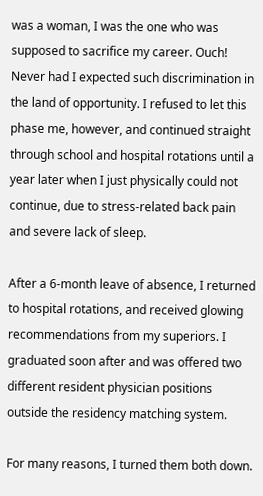was a woman, I was the one who was supposed to sacrifice my career. Ouch! Never had I expected such discrimination in the land of opportunity. I refused to let this phase me, however, and continued straight through school and hospital rotations until a year later when I just physically could not continue, due to stress-related back pain and severe lack of sleep.

After a 6-month leave of absence, I returned to hospital rotations, and received glowing recommendations from my superiors. I graduated soon after and was offered two different resident physician positions outside the residency matching system.

For many reasons, I turned them both down.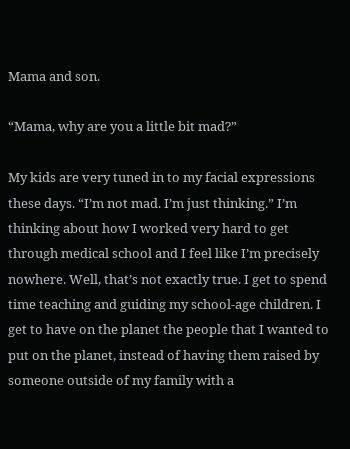Mama and son.

“Mama, why are you a little bit mad?”

My kids are very tuned in to my facial expressions these days. “I’m not mad. I’m just thinking.” I’m thinking about how I worked very hard to get through medical school and I feel like I’m precisely nowhere. Well, that’s not exactly true. I get to spend time teaching and guiding my school-age children. I get to have on the planet the people that I wanted to put on the planet, instead of having them raised by someone outside of my family with a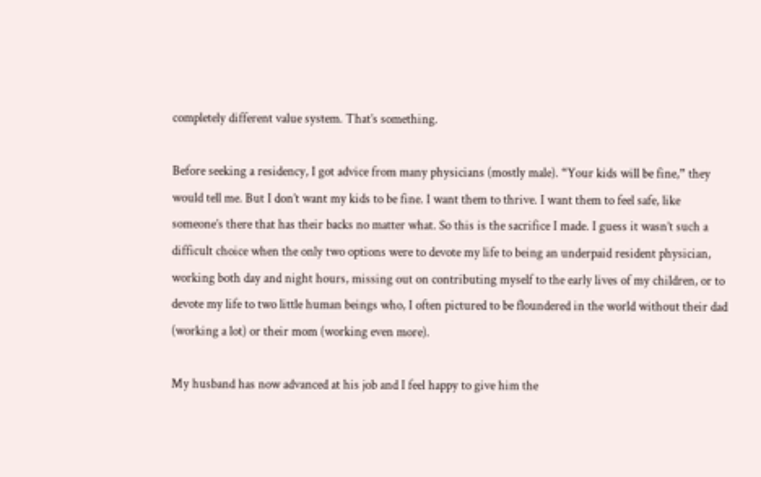completely different value system. That’s something.

Before seeking a residency, I got advice from many physicians (mostly male). “Your kids will be fine,” they would tell me. But I don’t want my kids to be fine. I want them to thrive. I want them to feel safe, like someone’s there that has their backs no matter what. So this is the sacrifice I made. I guess it wasn’t such a difficult choice when the only two options were to devote my life to being an underpaid resident physician, working both day and night hours, missing out on contributing myself to the early lives of my children, or to devote my life to two little human beings who, I often pictured to be floundered in the world without their dad (working a lot) or their mom (working even more).

My husband has now advanced at his job and I feel happy to give him the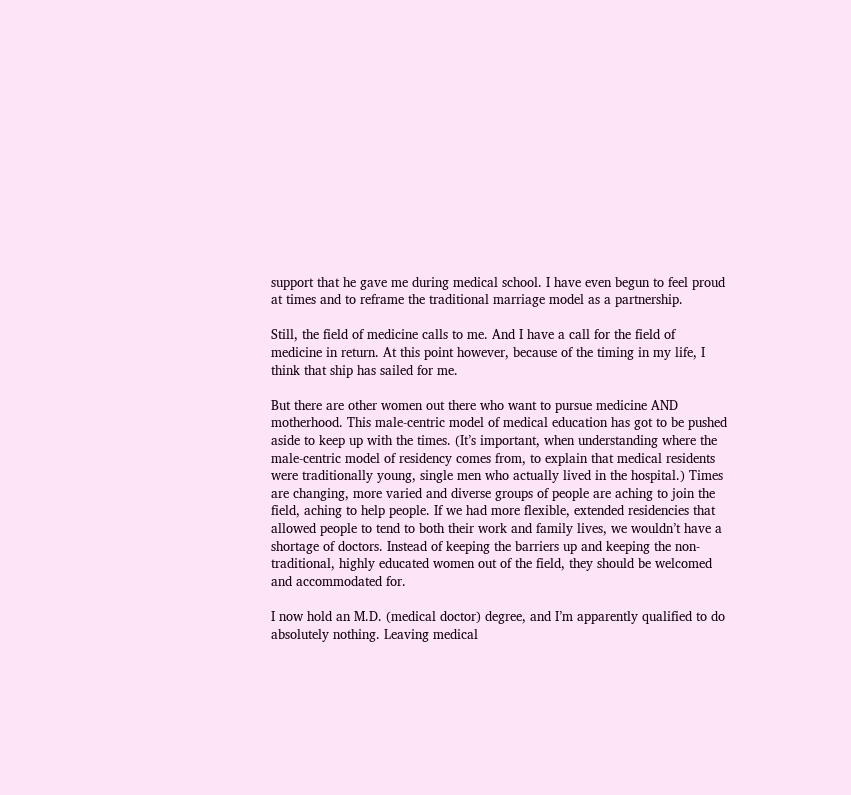support that he gave me during medical school. I have even begun to feel proud at times and to reframe the traditional marriage model as a partnership.

Still, the field of medicine calls to me. And I have a call for the field of medicine in return. At this point however, because of the timing in my life, I think that ship has sailed for me.

But there are other women out there who want to pursue medicine AND motherhood. This male-centric model of medical education has got to be pushed aside to keep up with the times. (It’s important, when understanding where the male-centric model of residency comes from, to explain that medical residents were traditionally young, single men who actually lived in the hospital.) Times are changing, more varied and diverse groups of people are aching to join the field, aching to help people. If we had more flexible, extended residencies that allowed people to tend to both their work and family lives, we wouldn’t have a shortage of doctors. Instead of keeping the barriers up and keeping the non-traditional, highly educated women out of the field, they should be welcomed and accommodated for.

I now hold an M.D. (medical doctor) degree, and I’m apparently qualified to do absolutely nothing. Leaving medical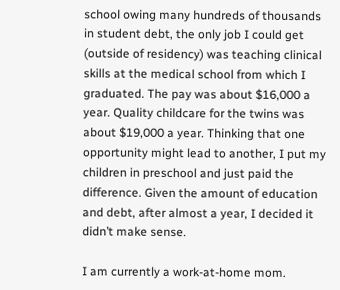school owing many hundreds of thousands in student debt, the only job I could get (outside of residency) was teaching clinical skills at the medical school from which I graduated. The pay was about $16,000 a year. Quality childcare for the twins was about $19,000 a year. Thinking that one opportunity might lead to another, I put my children in preschool and just paid the difference. Given the amount of education and debt, after almost a year, I decided it didn’t make sense.

I am currently a work-at-home mom.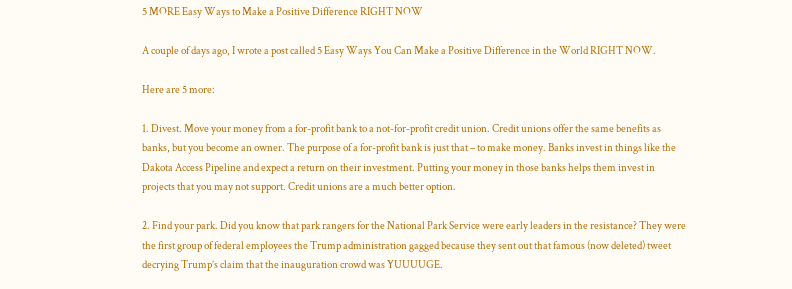5 MORE Easy Ways to Make a Positive Difference RIGHT NOW

A couple of days ago, I wrote a post called 5 Easy Ways You Can Make a Positive Difference in the World RIGHT NOW.

Here are 5 more:

1. Divest. Move your money from a for-profit bank to a not-for-profit credit union. Credit unions offer the same benefits as banks, but you become an owner. The purpose of a for-profit bank is just that – to make money. Banks invest in things like the Dakota Access Pipeline and expect a return on their investment. Putting your money in those banks helps them invest in projects that you may not support. Credit unions are a much better option.

2. Find your park. Did you know that park rangers for the National Park Service were early leaders in the resistance? They were the first group of federal employees the Trump administration gagged because they sent out that famous (now deleted) tweet decrying Trump’s claim that the inauguration crowd was YUUUUGE.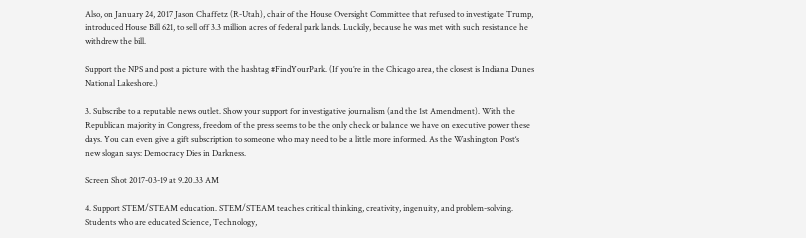Also, on January 24, 2017 Jason Chaffetz (R-Utah), chair of the House Oversight Committee that refused to investigate Trump, introduced House Bill 621, to sell off 3.3 million acres of federal park lands. Luckily, because he was met with such resistance he withdrew the bill.

Support the NPS and post a picture with the hashtag #FindYourPark. (If you’re in the Chicago area, the closest is Indiana Dunes National Lakeshore.)

3. Subscribe to a reputable news outlet. Show your support for investigative journalism (and the 1st Amendment). With the Republican majority in Congress, freedom of the press seems to be the only check or balance we have on executive power these days. You can even give a gift subscription to someone who may need to be a little more informed. As the Washington Post‘s new slogan says: Democracy Dies in Darkness.

Screen Shot 2017-03-19 at 9.20.33 AM

4. Support STEM/STEAM education. STEM/STEAM teaches critical thinking, creativity, ingenuity, and problem-solving. Students who are educated Science, Technology,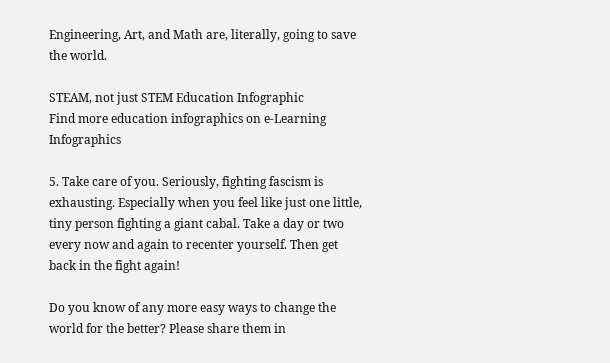Engineering, Art, and Math are, literally, going to save the world.

STEAM, not just STEM Education Infographic
Find more education infographics on e-Learning Infographics

5. Take care of you. Seriously, fighting fascism is exhausting. Especially when you feel like just one little, tiny person fighting a giant cabal. Take a day or two every now and again to recenter yourself. Then get back in the fight again!

Do you know of any more easy ways to change the world for the better? Please share them in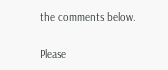the comments below.

Please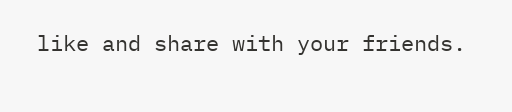like and share with your friends.